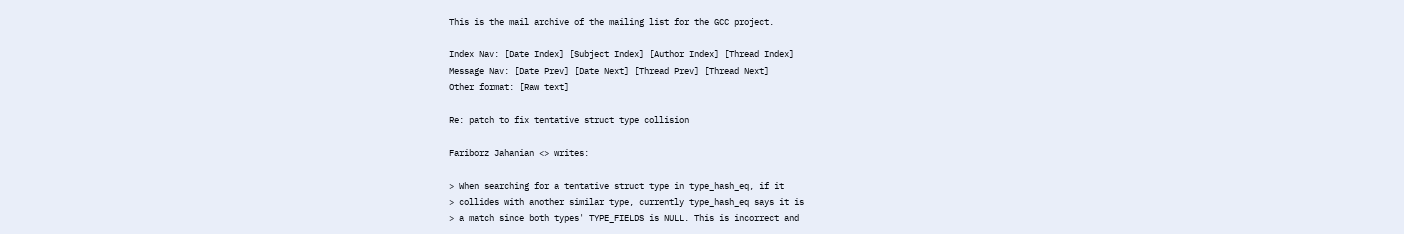This is the mail archive of the mailing list for the GCC project.

Index Nav: [Date Index] [Subject Index] [Author Index] [Thread Index]
Message Nav: [Date Prev] [Date Next] [Thread Prev] [Thread Next]
Other format: [Raw text]

Re: patch to fix tentative struct type collision

Fariborz Jahanian <> writes:

> When searching for a tentative struct type in type_hash_eq, if it
> collides with another similar type, currently type_hash_eq says it is
> a match since both types' TYPE_FIELDS is NULL. This is incorrect and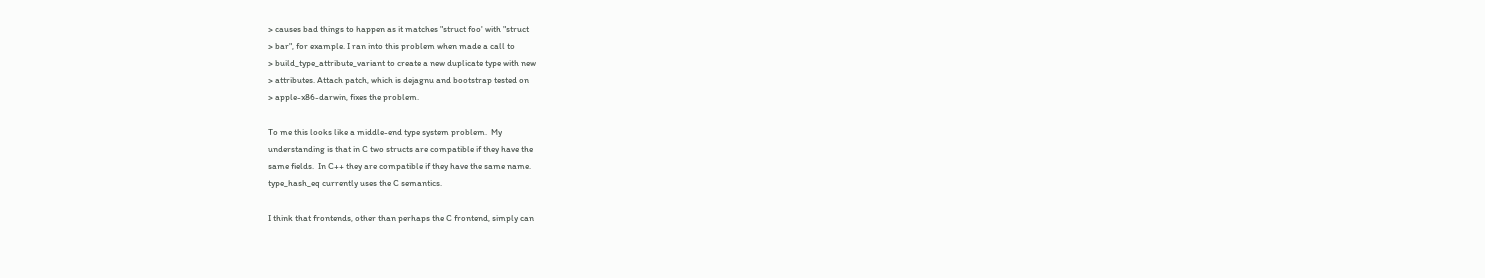> causes bad things to happen as it matches "struct foo' with "struct
> bar", for example. I ran into this problem when made a call to
> build_type_attribute_variant to create a new duplicate type with new
> attributes. Attach patch, which is dejagnu and bootstrap tested on
> apple-x86-darwin, fixes the problem.

To me this looks like a middle-end type system problem.  My
understanding is that in C two structs are compatible if they have the
same fields.  In C++ they are compatible if they have the same name.
type_hash_eq currently uses the C semantics.

I think that frontends, other than perhaps the C frontend, simply can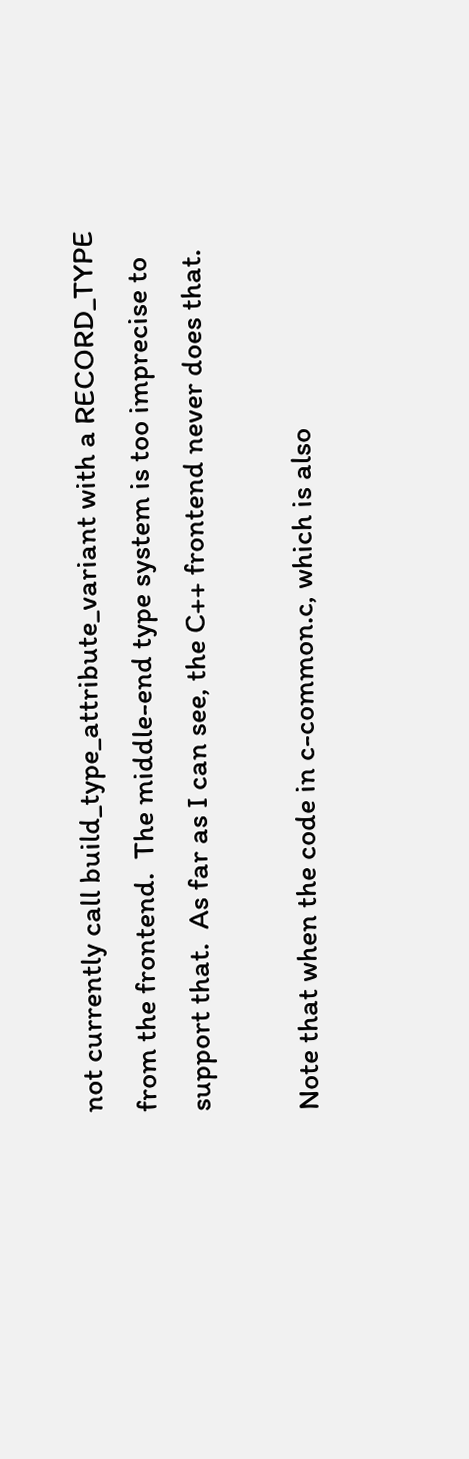not currently call build_type_attribute_variant with a RECORD_TYPE
from the frontend.  The middle-end type system is too imprecise to
support that.  As far as I can see, the C++ frontend never does that.

Note that when the code in c-common.c, which is also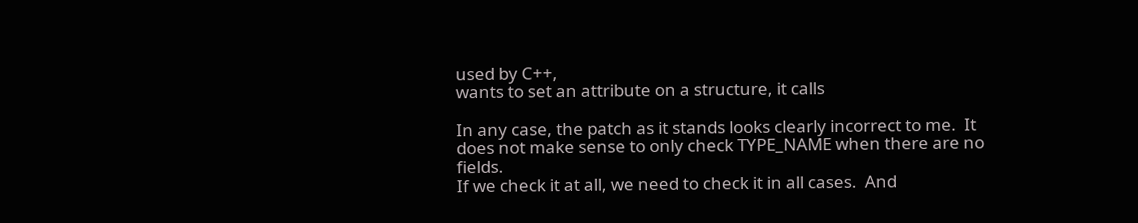used by C++,
wants to set an attribute on a structure, it calls

In any case, the patch as it stands looks clearly incorrect to me.  It
does not make sense to only check TYPE_NAME when there are no fields.
If we check it at all, we need to check it in all cases.  And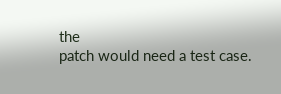the
patch would need a test case.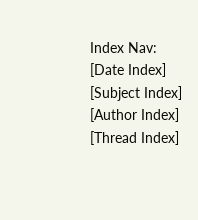Index Nav: [Date Index] [Subject Index] [Author Index] [Thread Index]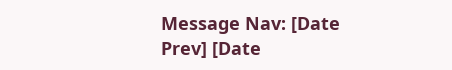Message Nav: [Date Prev] [Date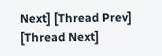Next] [Thread Prev] [Thread Next]